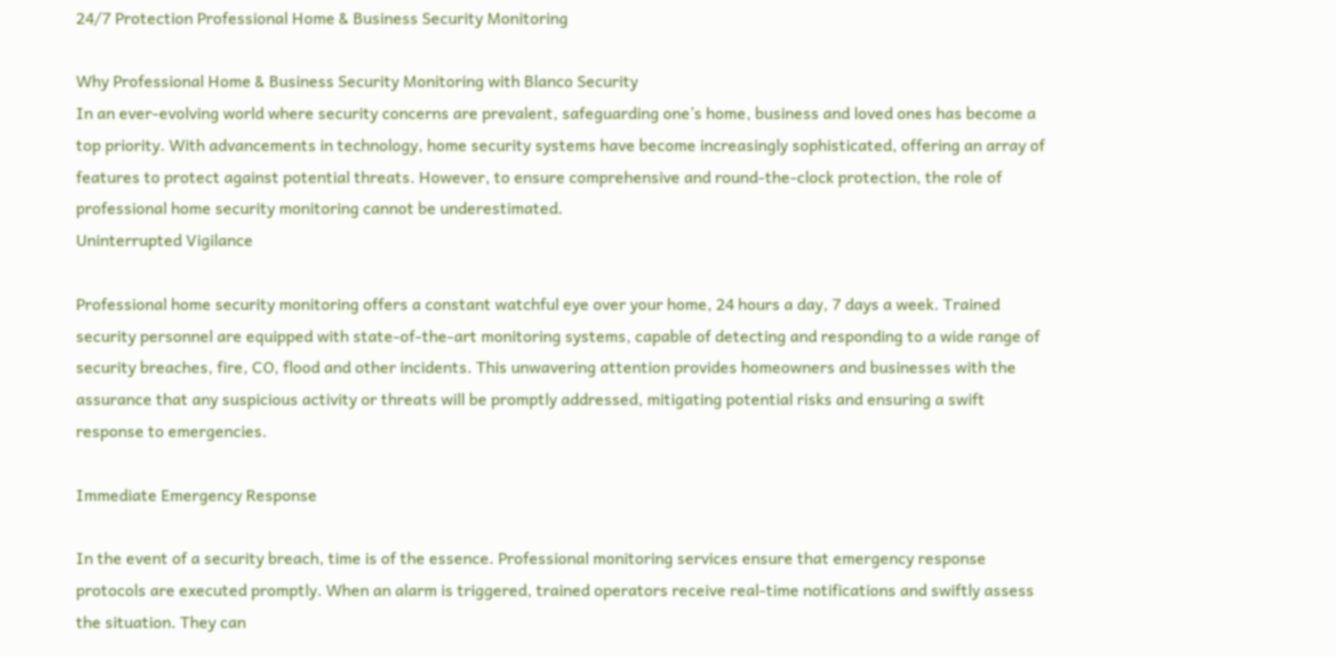24/7 Protection Professional Home & Business Security Monitoring

Why Professional Home & Business Security Monitoring with Blanco Security
In an ever-evolving world where security concerns are prevalent, safeguarding one’s home, business and loved ones has become a top priority. With advancements in technology, home security systems have become increasingly sophisticated, offering an array of features to protect against potential threats. However, to ensure comprehensive and round-the-clock protection, the role of professional home security monitoring cannot be underestimated.
Uninterrupted Vigilance

Professional home security monitoring offers a constant watchful eye over your home, 24 hours a day, 7 days a week. Trained security personnel are equipped with state-of-the-art monitoring systems, capable of detecting and responding to a wide range of security breaches, fire, CO, flood and other incidents. This unwavering attention provides homeowners and businesses with the assurance that any suspicious activity or threats will be promptly addressed, mitigating potential risks and ensuring a swift response to emergencies.

Immediate Emergency Response

In the event of a security breach, time is of the essence. Professional monitoring services ensure that emergency response protocols are executed promptly. When an alarm is triggered, trained operators receive real-time notifications and swiftly assess the situation. They can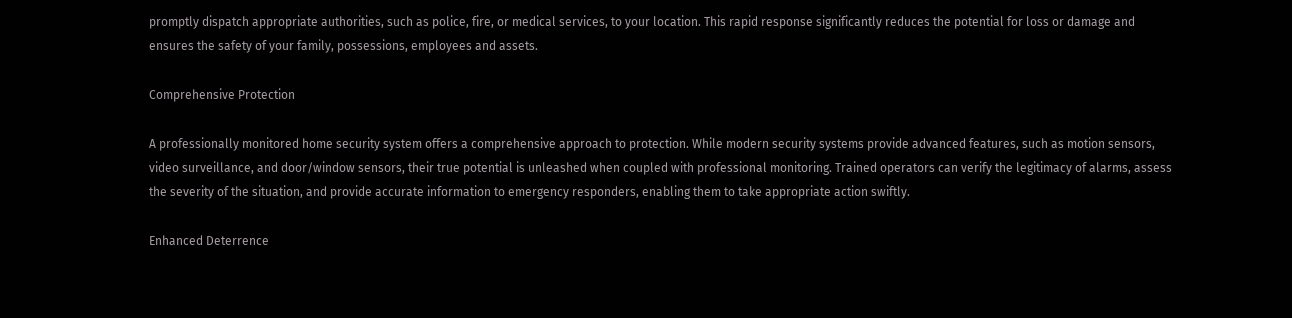promptly dispatch appropriate authorities, such as police, fire, or medical services, to your location. This rapid response significantly reduces the potential for loss or damage and ensures the safety of your family, possessions, employees and assets.

Comprehensive Protection

A professionally monitored home security system offers a comprehensive approach to protection. While modern security systems provide advanced features, such as motion sensors, video surveillance, and door/window sensors, their true potential is unleashed when coupled with professional monitoring. Trained operators can verify the legitimacy of alarms, assess the severity of the situation, and provide accurate information to emergency responders, enabling them to take appropriate action swiftly.

Enhanced Deterrence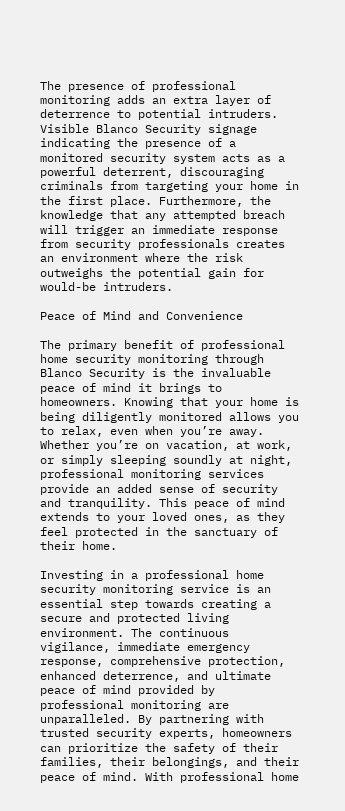The presence of professional monitoring adds an extra layer of deterrence to potential intruders. Visible Blanco Security signage indicating the presence of a monitored security system acts as a powerful deterrent, discouraging criminals from targeting your home in the first place. Furthermore, the knowledge that any attempted breach will trigger an immediate response from security professionals creates an environment where the risk outweighs the potential gain for would-be intruders.

Peace of Mind and Convenience

The primary benefit of professional home security monitoring through Blanco Security is the invaluable peace of mind it brings to homeowners. Knowing that your home is being diligently monitored allows you to relax, even when you’re away. Whether you’re on vacation, at work, or simply sleeping soundly at night, professional monitoring services provide an added sense of security and tranquility. This peace of mind extends to your loved ones, as they feel protected in the sanctuary of their home.

Investing in a professional home security monitoring service is an essential step towards creating a secure and protected living environment. The continuous vigilance, immediate emergency response, comprehensive protection, enhanced deterrence, and ultimate peace of mind provided by professional monitoring are unparalleled. By partnering with trusted security experts, homeowners can prioritize the safety of their families, their belongings, and their peace of mind. With professional home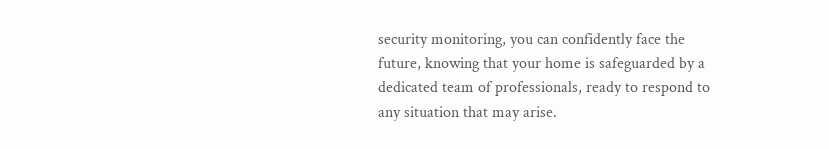security monitoring, you can confidently face the future, knowing that your home is safeguarded by a dedicated team of professionals, ready to respond to any situation that may arise.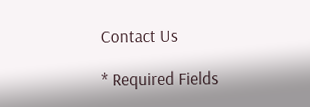Contact Us

* Required Fields